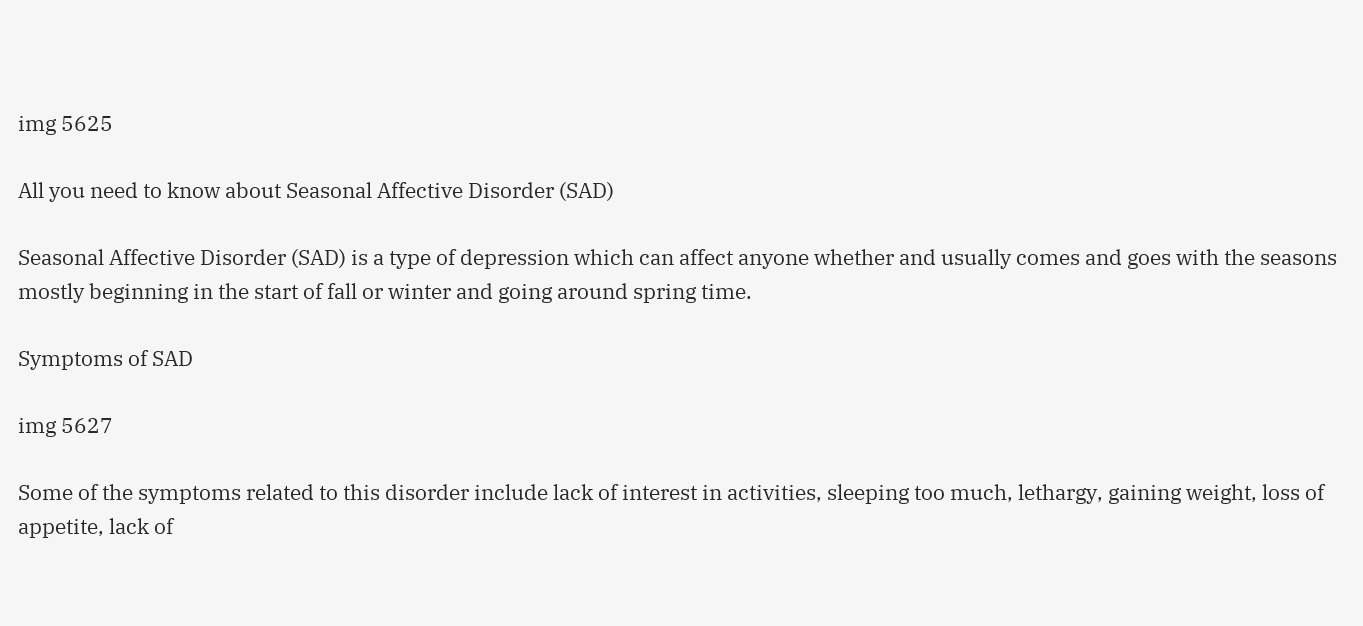img 5625

All you need to know about Seasonal Affective Disorder (SAD)

Seasonal Affective Disorder (SAD) is a type of depression which can affect anyone whether and usually comes and goes with the seasons mostly beginning in the start of fall or winter and going around spring time.

Symptoms of SAD

img 5627

Some of the symptoms related to this disorder include lack of interest in activities, sleeping too much, lethargy, gaining weight, loss of appetite, lack of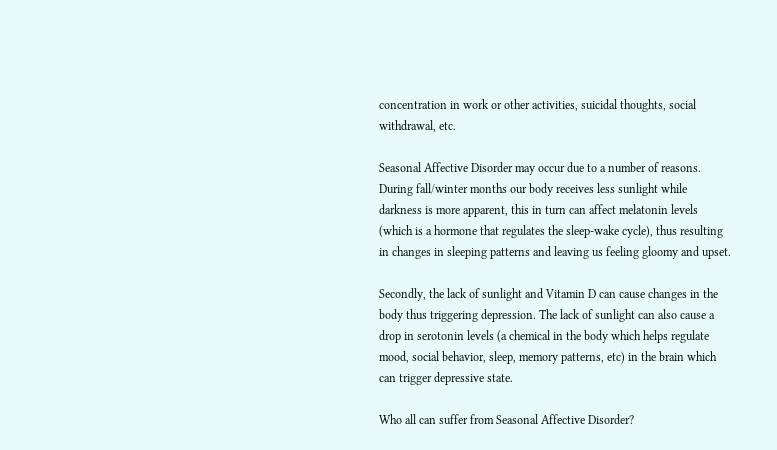concentration in work or other activities, suicidal thoughts, social withdrawal, etc.

Seasonal Affective Disorder may occur due to a number of reasons. During fall/winter months our body receives less sunlight while darkness is more apparent, this in turn can affect melatonin levels (which is a hormone that regulates the sleep-wake cycle), thus resulting in changes in sleeping patterns and leaving us feeling gloomy and upset.

Secondly, the lack of sunlight and Vitamin D can cause changes in the body thus triggering depression. The lack of sunlight can also cause a drop in serotonin levels (a chemical in the body which helps regulate mood, social behavior, sleep, memory patterns, etc) in the brain which can trigger depressive state.

Who all can suffer from Seasonal Affective Disorder?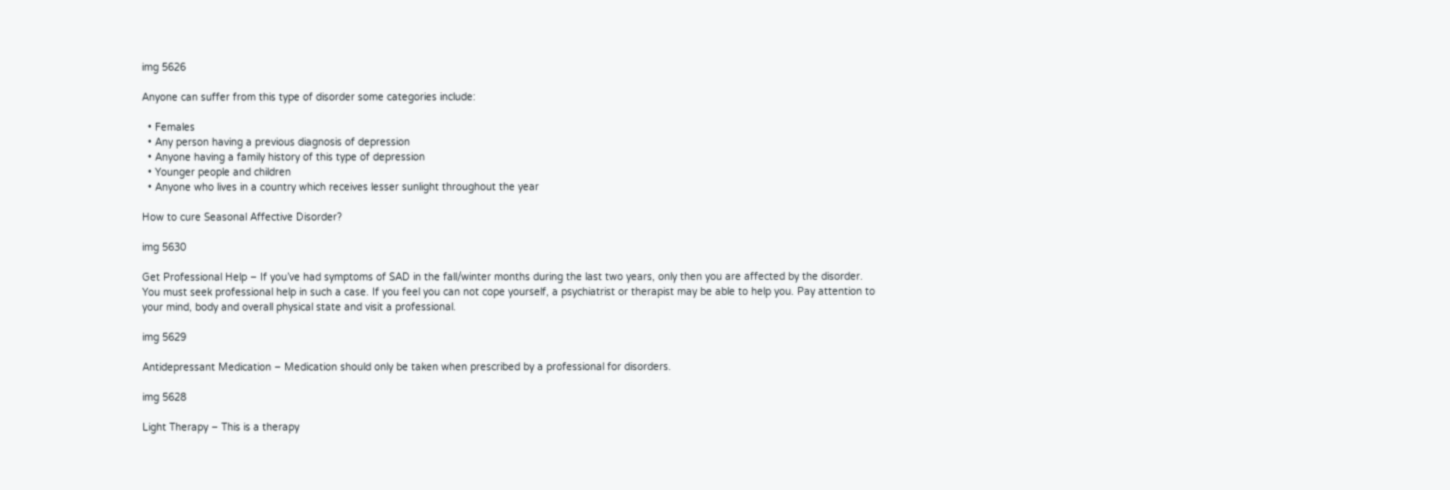img 5626

Anyone can suffer from this type of disorder some categories include:

  • Females
  • Any person having a previous diagnosis of depression
  • Anyone having a family history of this type of depression
  • Younger people and children
  • Anyone who lives in a country which receives lesser sunlight throughout the year

How to cure Seasonal Affective Disorder?

img 5630

Get Professional Help – If you’ve had symptoms of SAD in the fall/winter months during the last two years, only then you are affected by the disorder. You must seek professional help in such a case. If you feel you can not cope yourself, a psychiatrist or therapist may be able to help you. Pay attention to your mind, body and overall physical state and visit a professional.

img 5629

Antidepressant Medication – Medication should only be taken when prescribed by a professional for disorders.

img 5628

Light Therapy – This is a therapy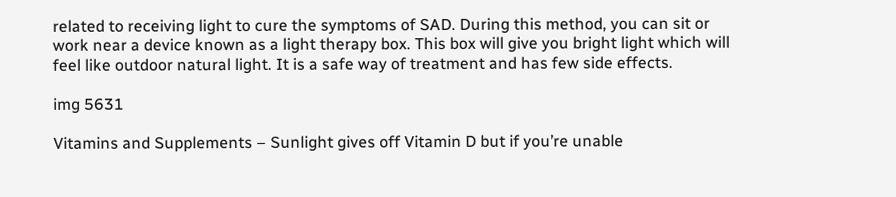related to receiving light to cure the symptoms of SAD. During this method, you can sit or work near a device known as a light therapy box. This box will give you bright light which will feel like outdoor natural light. It is a safe way of treatment and has few side effects.

img 5631

Vitamins and Supplements – Sunlight gives off Vitamin D but if you’re unable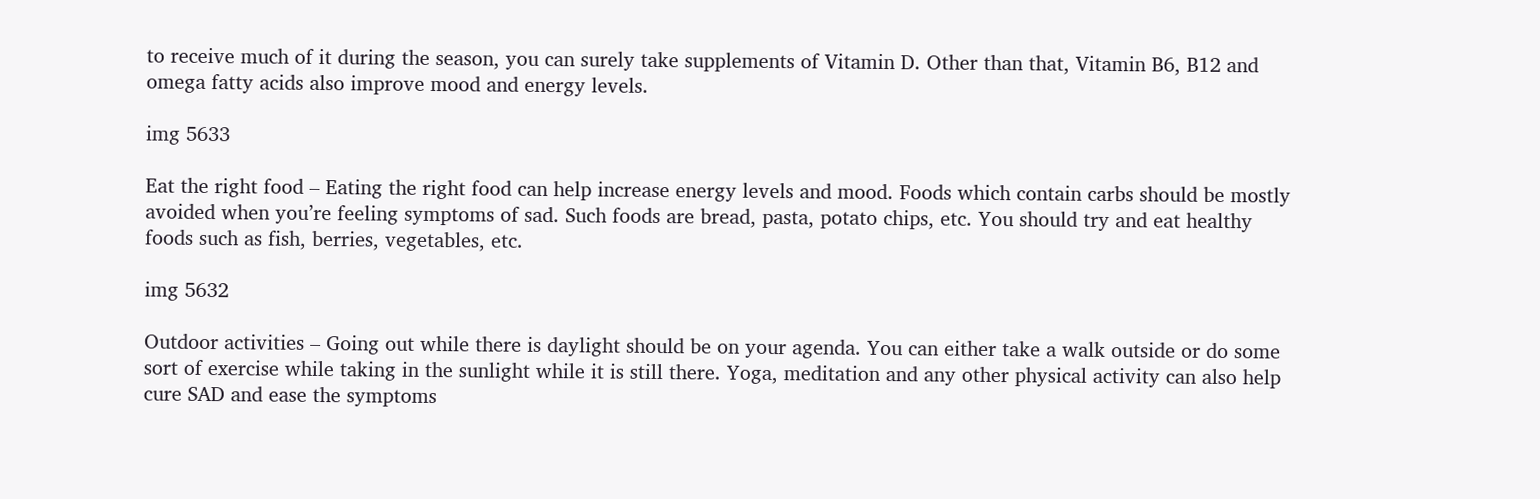to receive much of it during the season, you can surely take supplements of Vitamin D. Other than that, Vitamin B6, B12 and omega fatty acids also improve mood and energy levels.

img 5633

Eat the right food – Eating the right food can help increase energy levels and mood. Foods which contain carbs should be mostly avoided when you’re feeling symptoms of sad. Such foods are bread, pasta, potato chips, etc. You should try and eat healthy foods such as fish, berries, vegetables, etc.

img 5632

Outdoor activities – Going out while there is daylight should be on your agenda. You can either take a walk outside or do some sort of exercise while taking in the sunlight while it is still there. Yoga, meditation and any other physical activity can also help cure SAD and ease the symptoms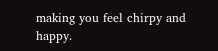making you feel chirpy and happy.